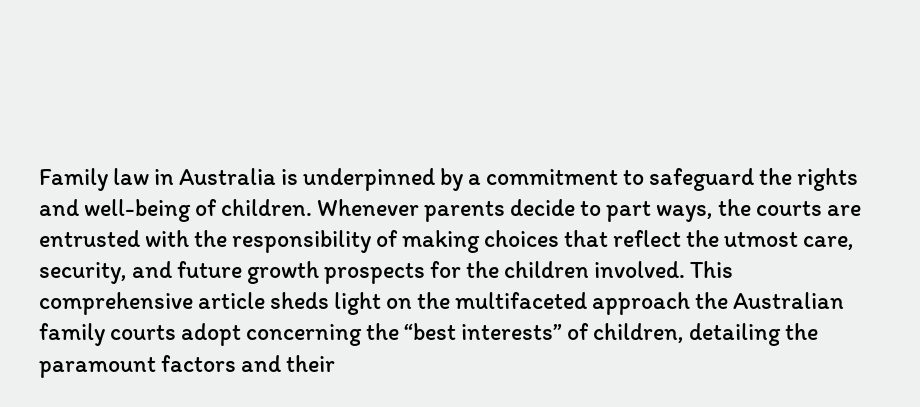Family law in Australia is underpinned by a commitment to safeguard the rights and well-being of children. Whenever parents decide to part ways, the courts are entrusted with the responsibility of making choices that reflect the utmost care, security, and future growth prospects for the children involved. This comprehensive article sheds light on the multifaceted approach the Australian family courts adopt concerning the “best interests” of children, detailing the paramount factors and their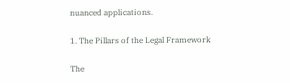nuanced applications.

1. The Pillars of the Legal Framework

The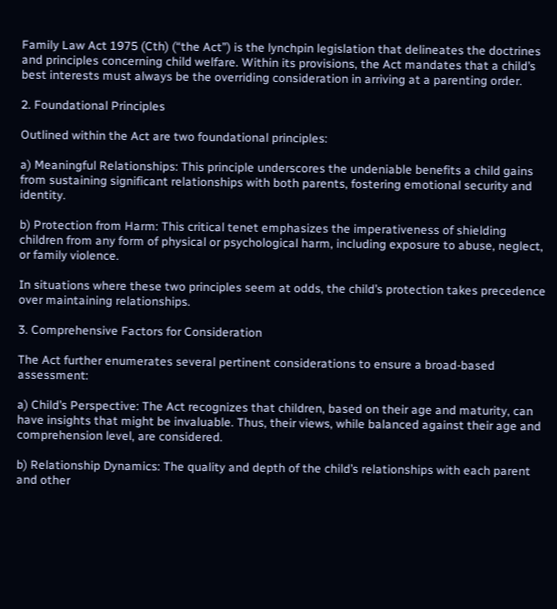Family Law Act 1975 (Cth) (“the Act”) is the lynchpin legislation that delineates the doctrines and principles concerning child welfare. Within its provisions, the Act mandates that a child’s best interests must always be the overriding consideration in arriving at a parenting order.

2. Foundational Principles

Outlined within the Act are two foundational principles:

a) Meaningful Relationships: This principle underscores the undeniable benefits a child gains from sustaining significant relationships with both parents, fostering emotional security and identity.

b) Protection from Harm: This critical tenet emphasizes the imperativeness of shielding children from any form of physical or psychological harm, including exposure to abuse, neglect, or family violence.

In situations where these two principles seem at odds, the child’s protection takes precedence over maintaining relationships.

3. Comprehensive Factors for Consideration

The Act further enumerates several pertinent considerations to ensure a broad-based assessment:

a) Child’s Perspective: The Act recognizes that children, based on their age and maturity, can have insights that might be invaluable. Thus, their views, while balanced against their age and comprehension level, are considered.

b) Relationship Dynamics: The quality and depth of the child’s relationships with each parent and other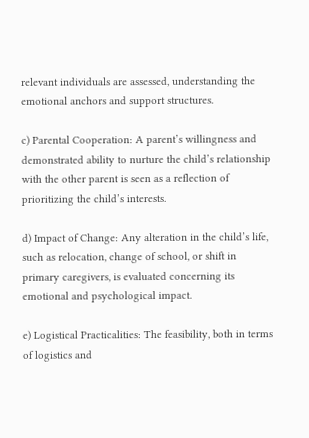relevant individuals are assessed, understanding the emotional anchors and support structures.

c) Parental Cooperation: A parent’s willingness and demonstrated ability to nurture the child’s relationship with the other parent is seen as a reflection of prioritizing the child’s interests.

d) Impact of Change: Any alteration in the child’s life, such as relocation, change of school, or shift in primary caregivers, is evaluated concerning its emotional and psychological impact.

e) Logistical Practicalities: The feasibility, both in terms of logistics and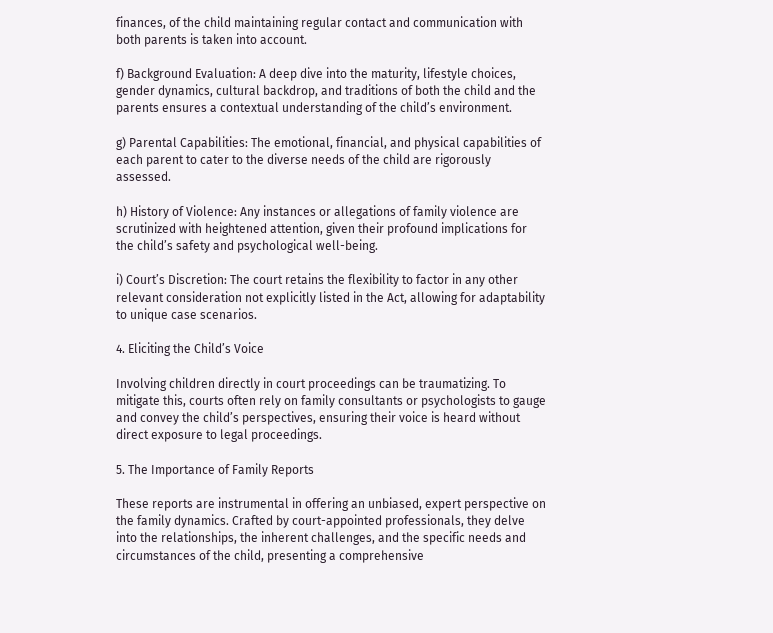finances, of the child maintaining regular contact and communication with both parents is taken into account.

f) Background Evaluation: A deep dive into the maturity, lifestyle choices, gender dynamics, cultural backdrop, and traditions of both the child and the parents ensures a contextual understanding of the child’s environment.

g) Parental Capabilities: The emotional, financial, and physical capabilities of each parent to cater to the diverse needs of the child are rigorously assessed.

h) History of Violence: Any instances or allegations of family violence are scrutinized with heightened attention, given their profound implications for the child’s safety and psychological well-being.

i) Court’s Discretion: The court retains the flexibility to factor in any other relevant consideration not explicitly listed in the Act, allowing for adaptability to unique case scenarios.

4. Eliciting the Child’s Voice

Involving children directly in court proceedings can be traumatizing. To mitigate this, courts often rely on family consultants or psychologists to gauge and convey the child’s perspectives, ensuring their voice is heard without direct exposure to legal proceedings.

5. The Importance of Family Reports

These reports are instrumental in offering an unbiased, expert perspective on the family dynamics. Crafted by court-appointed professionals, they delve into the relationships, the inherent challenges, and the specific needs and circumstances of the child, presenting a comprehensive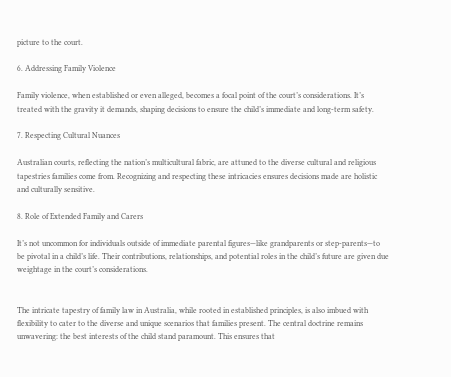picture to the court.

6. Addressing Family Violence

Family violence, when established or even alleged, becomes a focal point of the court’s considerations. It’s treated with the gravity it demands, shaping decisions to ensure the child’s immediate and long-term safety.

7. Respecting Cultural Nuances

Australian courts, reflecting the nation’s multicultural fabric, are attuned to the diverse cultural and religious tapestries families come from. Recognizing and respecting these intricacies ensures decisions made are holistic and culturally sensitive.

8. Role of Extended Family and Carers

It’s not uncommon for individuals outside of immediate parental figures—like grandparents or step-parents—to be pivotal in a child’s life. Their contributions, relationships, and potential roles in the child’s future are given due weightage in the court’s considerations.


The intricate tapestry of family law in Australia, while rooted in established principles, is also imbued with flexibility to cater to the diverse and unique scenarios that families present. The central doctrine remains unwavering: the best interests of the child stand paramount. This ensures that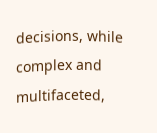decisions, while complex and multifaceted,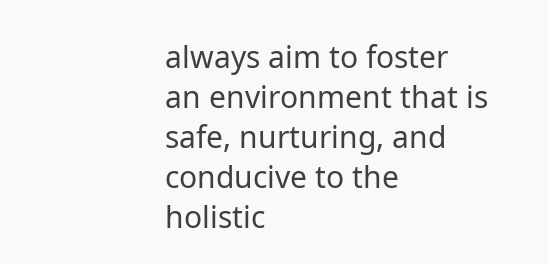always aim to foster an environment that is safe, nurturing, and conducive to the holistic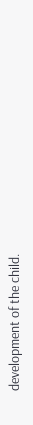development of the child.